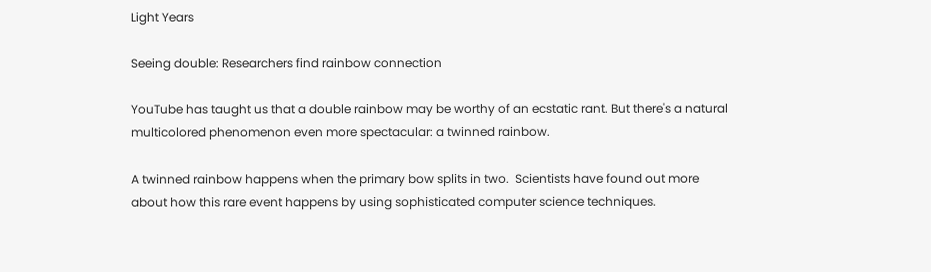Light Years

Seeing double: Researchers find rainbow connection

YouTube has taught us that a double rainbow may be worthy of an ecstatic rant. But there's a natural multicolored phenomenon even more spectacular: a twinned rainbow.

A twinned rainbow happens when the primary bow splits in two.  Scientists have found out more about how this rare event happens by using sophisticated computer science techniques.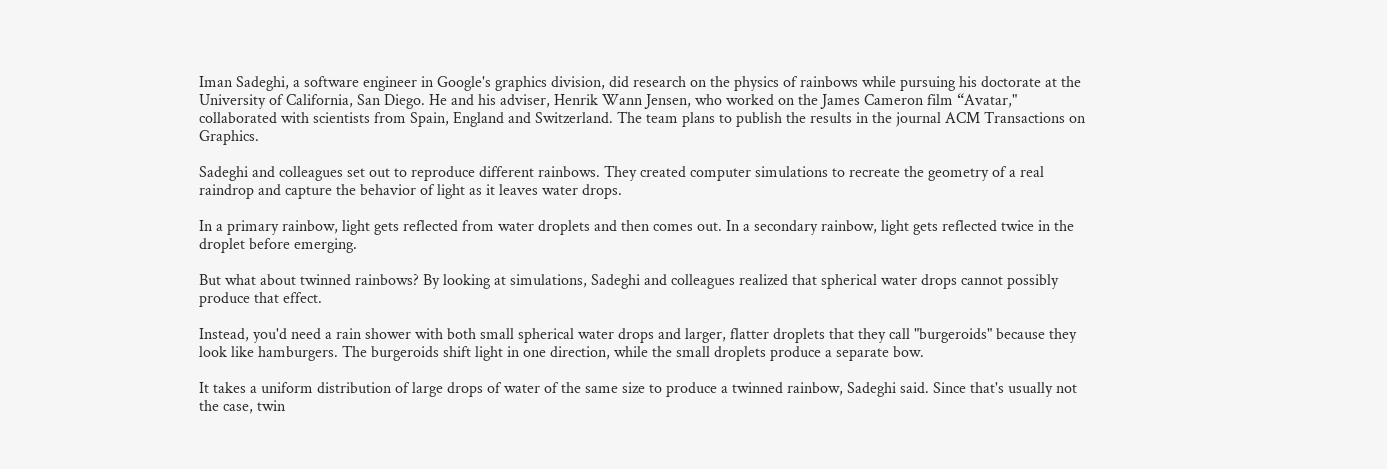Iman Sadeghi, a software engineer in Google's graphics division, did research on the physics of rainbows while pursuing his doctorate at the University of California, San Diego. He and his adviser, Henrik Wann Jensen, who worked on the James Cameron film “Avatar," collaborated with scientists from Spain, England and Switzerland. The team plans to publish the results in the journal ACM Transactions on Graphics.

Sadeghi and colleagues set out to reproduce different rainbows. They created computer simulations to recreate the geometry of a real raindrop and capture the behavior of light as it leaves water drops.

In a primary rainbow, light gets reflected from water droplets and then comes out. In a secondary rainbow, light gets reflected twice in the droplet before emerging.

But what about twinned rainbows? By looking at simulations, Sadeghi and colleagues realized that spherical water drops cannot possibly produce that effect.

Instead, you'd need a rain shower with both small spherical water drops and larger, flatter droplets that they call "burgeroids" because they look like hamburgers. The burgeroids shift light in one direction, while the small droplets produce a separate bow.

It takes a uniform distribution of large drops of water of the same size to produce a twinned rainbow, Sadeghi said. Since that's usually not the case, twin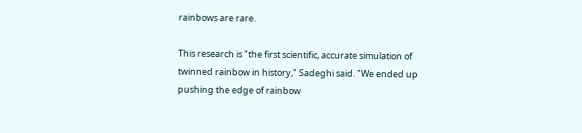rainbows are rare.

This research is "the first scientific, accurate simulation of twinned rainbow in history," Sadeghi said. "We ended up pushing the edge of rainbow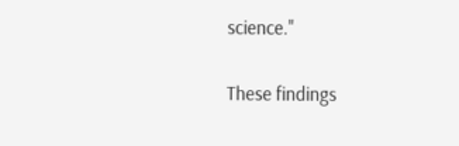science."

These findings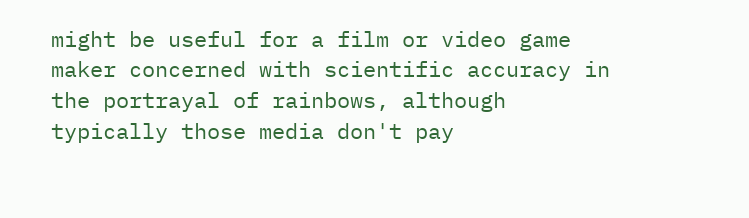might be useful for a film or video game maker concerned with scientific accuracy in the portrayal of rainbows, although typically those media don't pay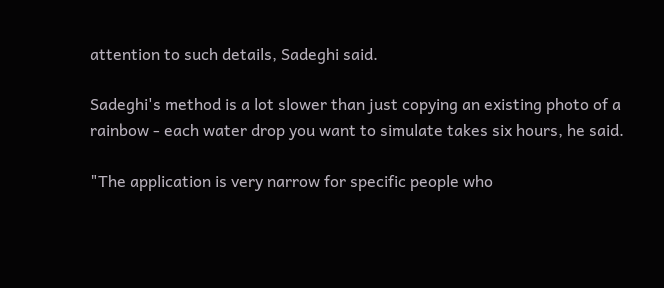attention to such details, Sadeghi said.

Sadeghi's method is a lot slower than just copying an existing photo of a rainbow - each water drop you want to simulate takes six hours, he said.

"The application is very narrow for specific people who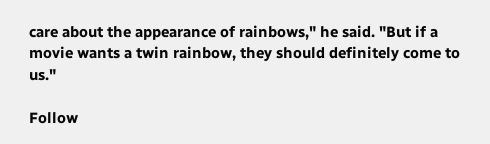care about the appearance of rainbows," he said. "But if a movie wants a twin rainbow, they should definitely come to us."

Follow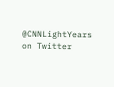@CNNLightYears on Twitter